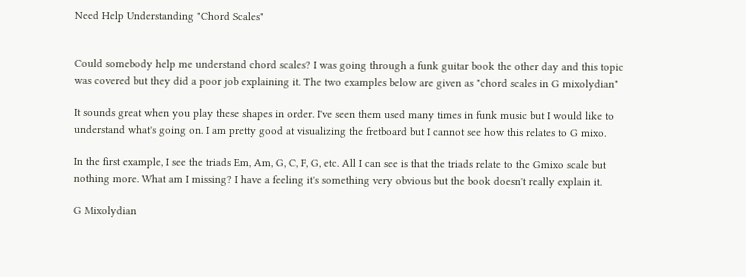Need Help Understanding "Chord Scales"


Could somebody help me understand chord scales? I was going through a funk guitar book the other day and this topic was covered but they did a poor job explaining it. The two examples below are given as "chord scales in G mixolydian"

It sounds great when you play these shapes in order. I've seen them used many times in funk music but I would like to understand what's going on. I am pretty good at visualizing the fretboard but I cannot see how this relates to G mixo.

In the first example, I see the triads Em, Am, G, C, F, G, etc. All I can see is that the triads relate to the Gmixo scale but nothing more. What am I missing? I have a feeling it's something very obvious but the book doesn't really explain it.

G Mixolydian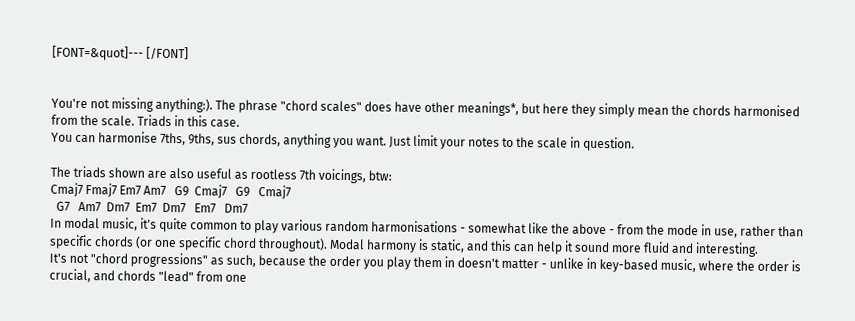[FONT=&quot]--- [/FONT]


You're not missing anything:). The phrase "chord scales" does have other meanings*, but here they simply mean the chords harmonised from the scale. Triads in this case.
You can harmonise 7ths, 9ths, sus chords, anything you want. Just limit your notes to the scale in question.

The triads shown are also useful as rootless 7th voicings, btw:
Cmaj7 Fmaj7 Em7 Am7   G9  Cmaj7   G9   Cmaj7
  G7   Am7  Dm7  Em7  Dm7   Em7   Dm7
In modal music, it's quite common to play various random harmonisations - somewhat like the above - from the mode in use, rather than specific chords (or one specific chord throughout). Modal harmony is static, and this can help it sound more fluid and interesting.
It's not "chord progressions" as such, because the order you play them in doesn't matter - unlike in key-based music, where the order is crucial, and chords "lead" from one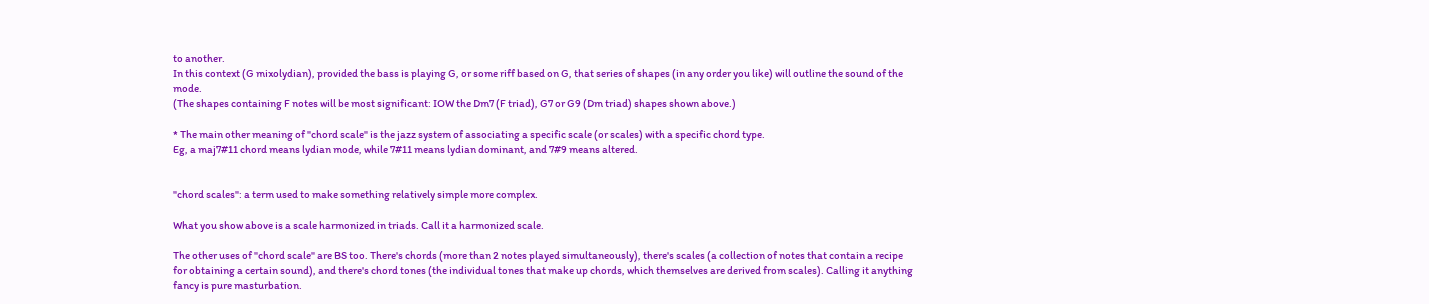to another.
In this context (G mixolydian), provided the bass is playing G, or some riff based on G, that series of shapes (in any order you like) will outline the sound of the mode.
(The shapes containing F notes will be most significant: IOW the Dm7 (F triad), G7 or G9 (Dm triad) shapes shown above.)

* The main other meaning of "chord scale" is the jazz system of associating a specific scale (or scales) with a specific chord type.
Eg, a maj7#11 chord means lydian mode, while 7#11 means lydian dominant, and 7#9 means altered.


"chord scales": a term used to make something relatively simple more complex.

What you show above is a scale harmonized in triads. Call it a harmonized scale.

The other uses of "chord scale" are BS too. There's chords (more than 2 notes played simultaneously), there's scales (a collection of notes that contain a recipe for obtaining a certain sound), and there's chord tones (the individual tones that make up chords, which themselves are derived from scales). Calling it anything fancy is pure masturbation.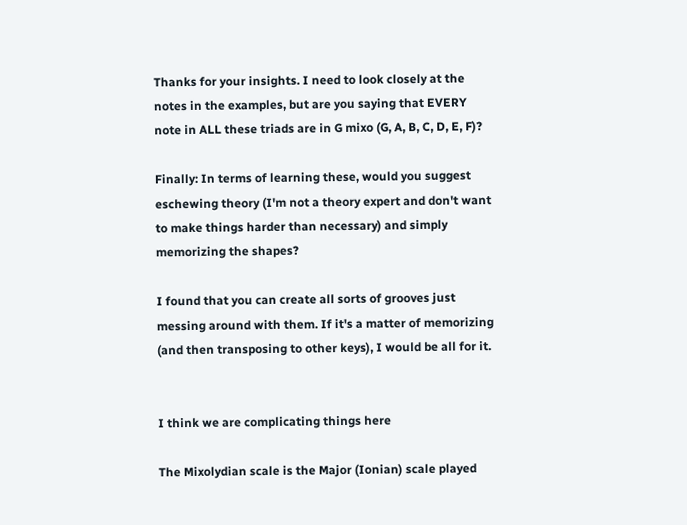Thanks for your insights. I need to look closely at the notes in the examples, but are you saying that EVERY note in ALL these triads are in G mixo (G, A, B, C, D, E, F)?

Finally: In terms of learning these, would you suggest eschewing theory (I'm not a theory expert and don't want to make things harder than necessary) and simply memorizing the shapes?

I found that you can create all sorts of grooves just messing around with them. If it's a matter of memorizing (and then transposing to other keys), I would be all for it.


I think we are complicating things here

The Mixolydian scale is the Major (Ionian) scale played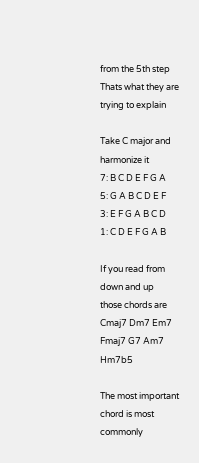from the 5th step
Thats what they are trying to explain

Take C major and harmonize it
7: B C D E F G A
5: G A B C D E F
3: E F G A B C D
1: C D E F G A B

If you read from down and up
those chords are
Cmaj7 Dm7 Em7 Fmaj7 G7 Am7 Hm7b5

The most important chord is most commonly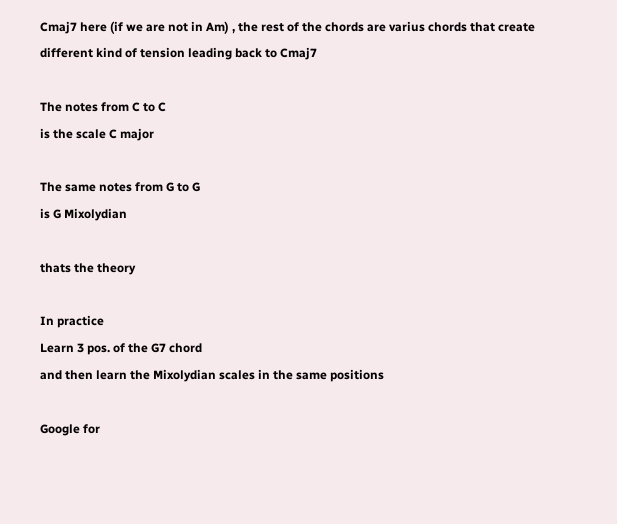Cmaj7 here (if we are not in Am) , the rest of the chords are varius chords that create different kind of tension leading back to Cmaj7

The notes from C to C
is the scale C major

The same notes from G to G
is G Mixolydian

thats the theory

In practice
Learn 3 pos. of the G7 chord
and then learn the Mixolydian scales in the same positions

Google for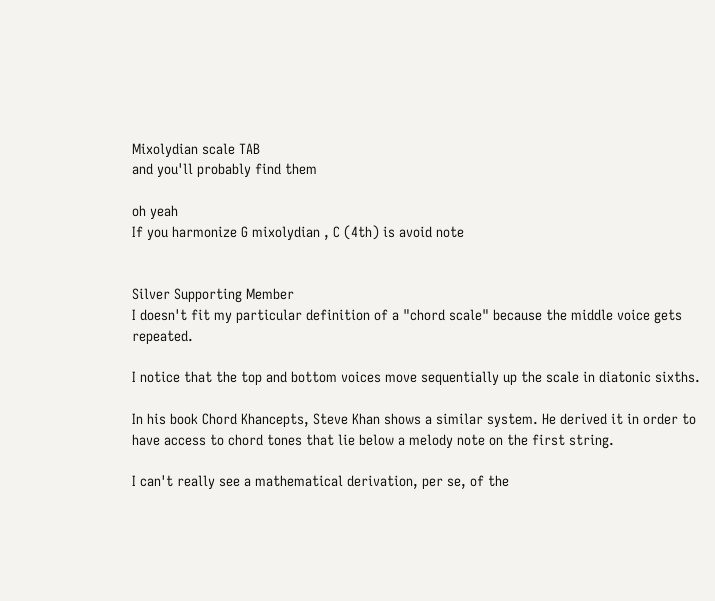Mixolydian scale TAB
and you'll probably find them

oh yeah
If you harmonize G mixolydian , C (4th) is avoid note


Silver Supporting Member
I doesn't fit my particular definition of a "chord scale" because the middle voice gets repeated.

I notice that the top and bottom voices move sequentially up the scale in diatonic sixths.

In his book Chord Khancepts, Steve Khan shows a similar system. He derived it in order to have access to chord tones that lie below a melody note on the first string.

I can't really see a mathematical derivation, per se, of the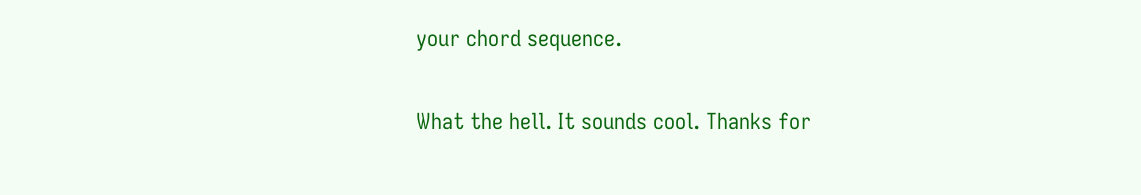your chord sequence.

What the hell. It sounds cool. Thanks for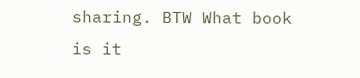sharing. BTW What book is it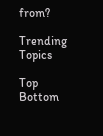from?

Trending Topics

Top Bottom